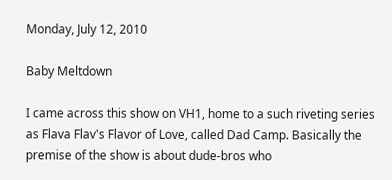Monday, July 12, 2010

Baby Meltdown

I came across this show on VH1, home to a such riveting series as Flava Flav's Flavor of Love, called Dad Camp. Basically the premise of the show is about dude-bros who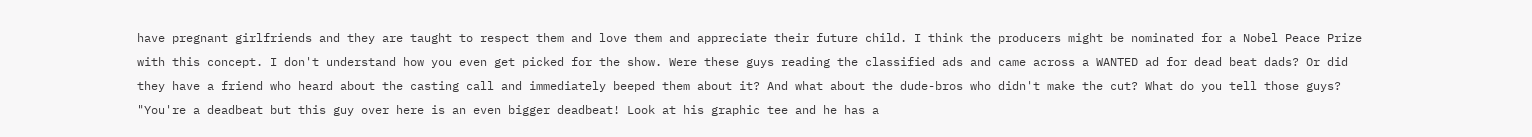have pregnant girlfriends and they are taught to respect them and love them and appreciate their future child. I think the producers might be nominated for a Nobel Peace Prize with this concept. I don't understand how you even get picked for the show. Were these guys reading the classified ads and came across a WANTED ad for dead beat dads? Or did they have a friend who heard about the casting call and immediately beeped them about it? And what about the dude-bros who didn't make the cut? What do you tell those guys? "You're a deadbeat but this guy over here is an even bigger deadbeat! Look at his graphic tee and he has a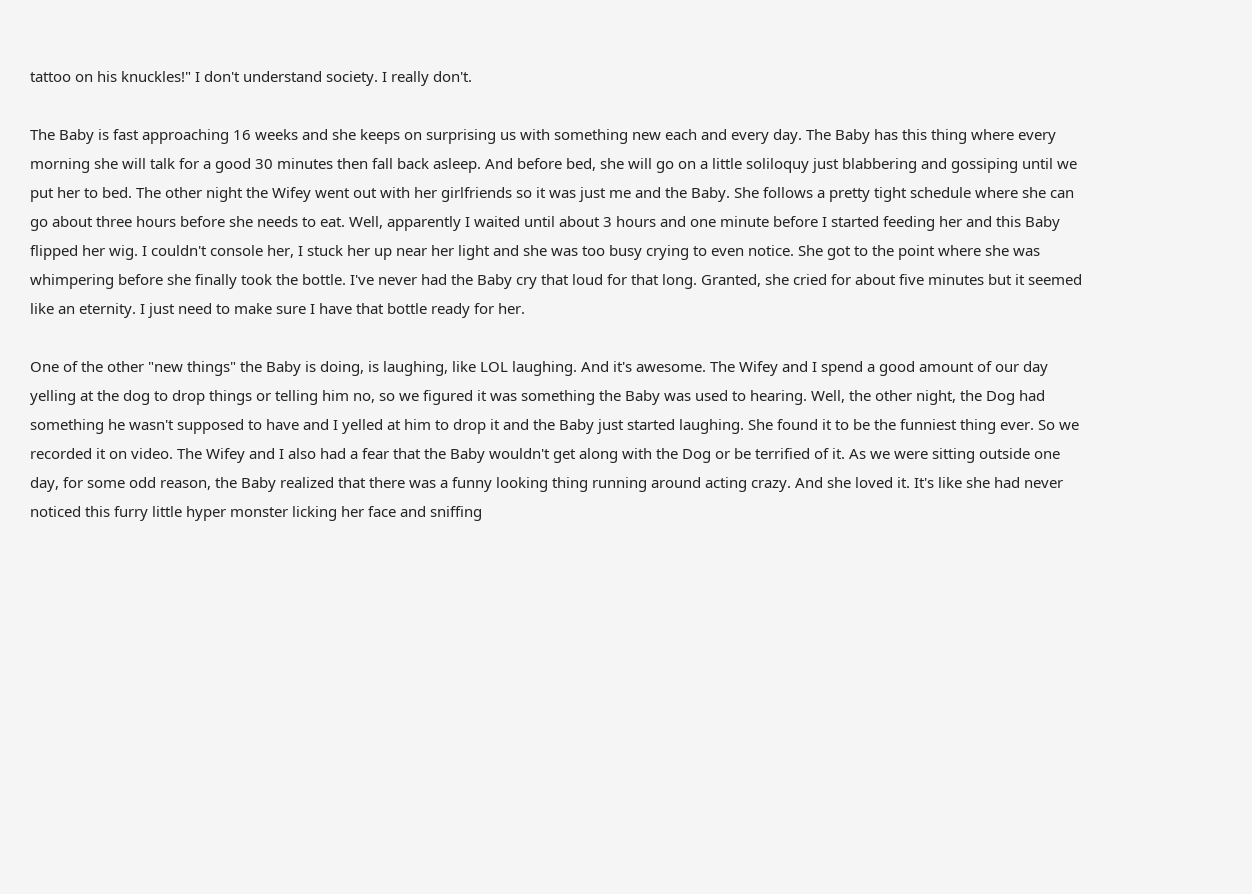tattoo on his knuckles!" I don't understand society. I really don't.

The Baby is fast approaching 16 weeks and she keeps on surprising us with something new each and every day. The Baby has this thing where every morning she will talk for a good 30 minutes then fall back asleep. And before bed, she will go on a little soliloquy just blabbering and gossiping until we put her to bed. The other night the Wifey went out with her girlfriends so it was just me and the Baby. She follows a pretty tight schedule where she can go about three hours before she needs to eat. Well, apparently I waited until about 3 hours and one minute before I started feeding her and this Baby flipped her wig. I couldn't console her, I stuck her up near her light and she was too busy crying to even notice. She got to the point where she was whimpering before she finally took the bottle. I've never had the Baby cry that loud for that long. Granted, she cried for about five minutes but it seemed like an eternity. I just need to make sure I have that bottle ready for her.

One of the other "new things" the Baby is doing, is laughing, like LOL laughing. And it's awesome. The Wifey and I spend a good amount of our day yelling at the dog to drop things or telling him no, so we figured it was something the Baby was used to hearing. Well, the other night, the Dog had something he wasn't supposed to have and I yelled at him to drop it and the Baby just started laughing. She found it to be the funniest thing ever. So we recorded it on video. The Wifey and I also had a fear that the Baby wouldn't get along with the Dog or be terrified of it. As we were sitting outside one day, for some odd reason, the Baby realized that there was a funny looking thing running around acting crazy. And she loved it. It's like she had never noticed this furry little hyper monster licking her face and sniffing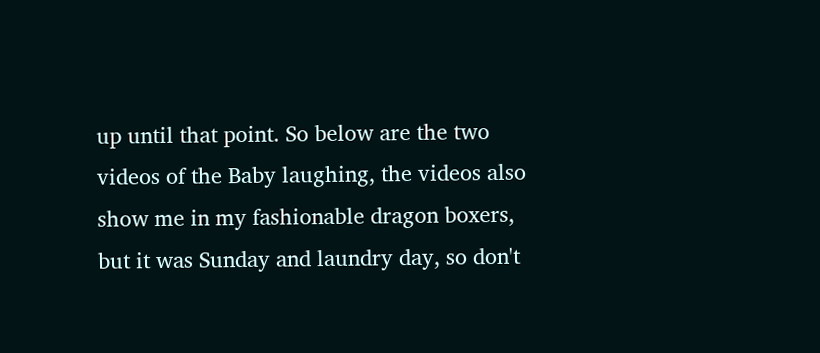up until that point. So below are the two videos of the Baby laughing, the videos also show me in my fashionable dragon boxers, but it was Sunday and laundry day, so don't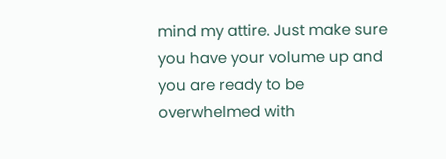mind my attire. Just make sure you have your volume up and you are ready to be overwhelmed with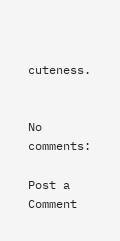cuteness.


No comments:

Post a Comment